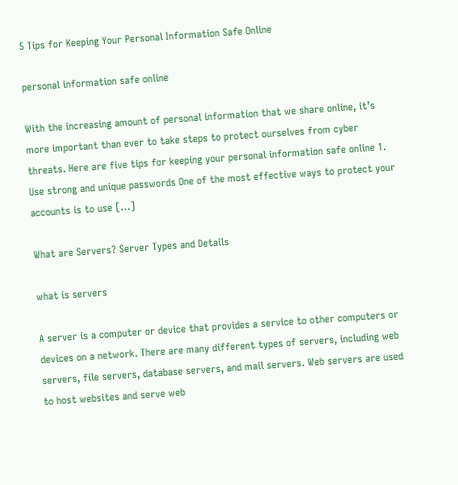5 Tips for Keeping Your Personal Information Safe Online

personal information safe online

With the increasing amount of personal information that we share online, it’s more important than ever to take steps to protect ourselves from cyber threats. Here are five tips for keeping your personal information safe online 1. Use strong and unique passwords One of the most effective ways to protect your accounts is to use […]

What are Servers? Server Types and Details

what is servers

A server is a computer or device that provides a service to other computers or devices on a network. There are many different types of servers, including web servers, file servers, database servers, and mail servers. Web servers are used to host websites and serve web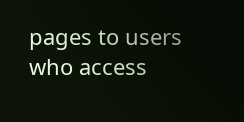pages to users who access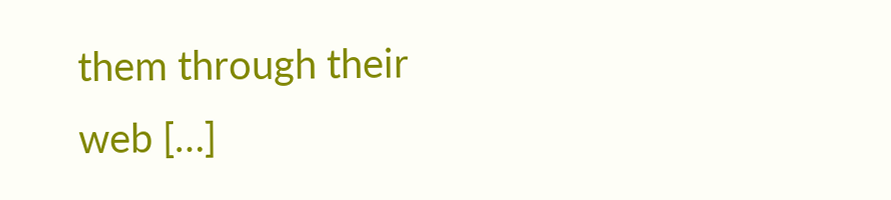them through their web […]